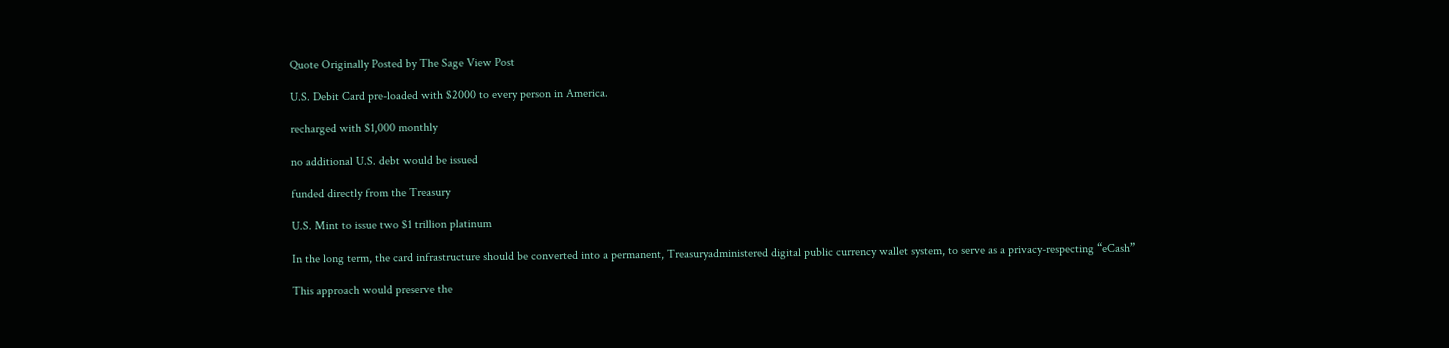Quote Originally Posted by The Sage View Post

U.S. Debit Card pre-loaded with $2000 to every person in America.

recharged with $1,000 monthly

no additional U.S. debt would be issued

funded directly from the Treasury

U.S. Mint to issue two $1 trillion platinum

In the long term, the card infrastructure should be converted into a permanent, Treasuryadministered digital public currency wallet system, to serve as a privacy-respecting “eCash”

This approach would preserve the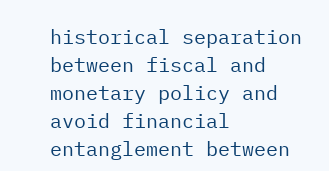historical separation between fiscal and monetary policy and avoid financial entanglement between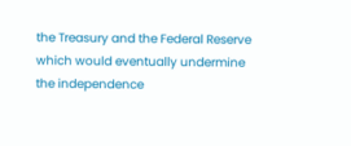the Treasury and the Federal Reserve which would eventually undermine the independence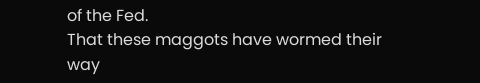of the Fed.
That these maggots have wormed their way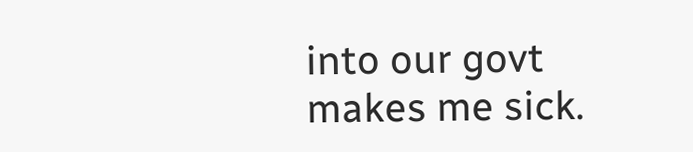into our govt makes me sick.